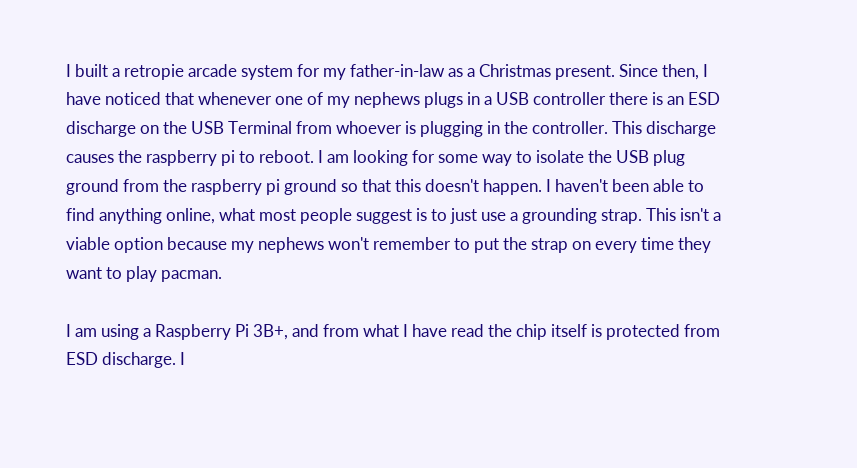I built a retropie arcade system for my father-in-law as a Christmas present. Since then, I have noticed that whenever one of my nephews plugs in a USB controller there is an ESD discharge on the USB Terminal from whoever is plugging in the controller. This discharge causes the raspberry pi to reboot. I am looking for some way to isolate the USB plug ground from the raspberry pi ground so that this doesn't happen. I haven't been able to find anything online, what most people suggest is to just use a grounding strap. This isn't a viable option because my nephews won't remember to put the strap on every time they want to play pacman.

I am using a Raspberry Pi 3B+, and from what I have read the chip itself is protected from ESD discharge. I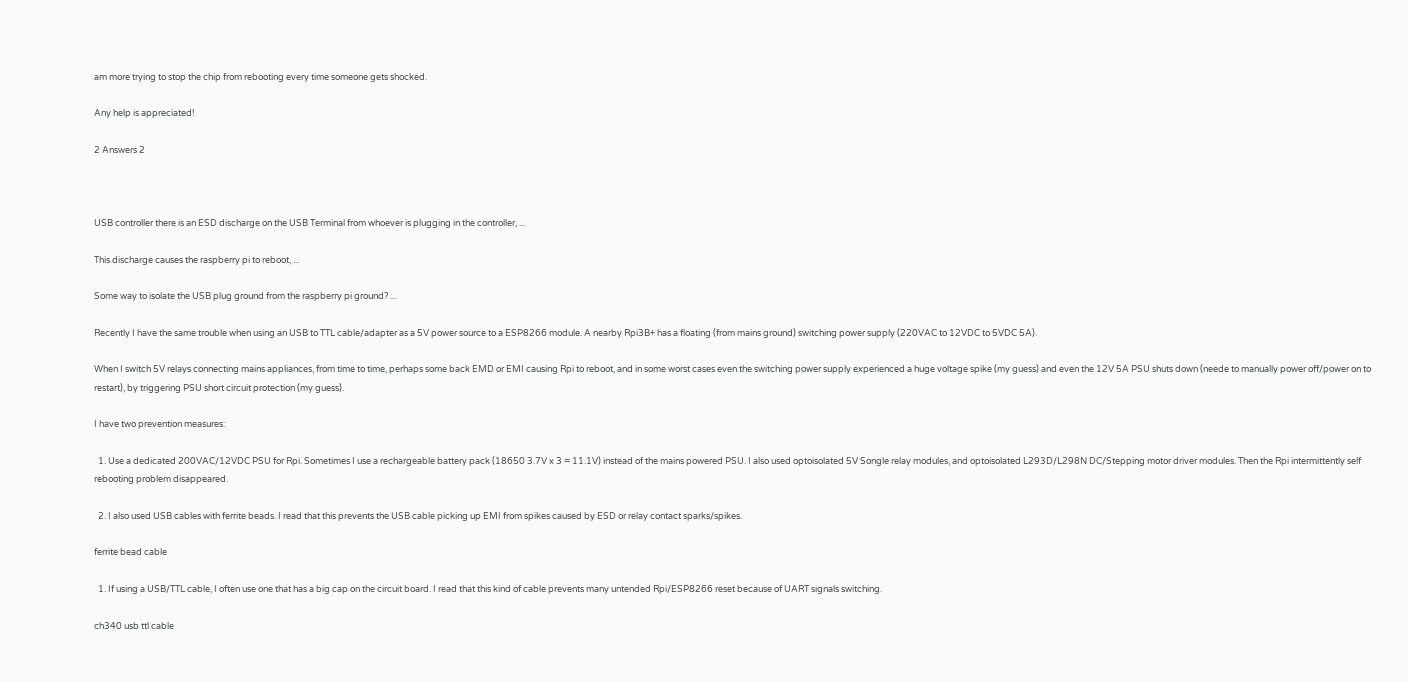am more trying to stop the chip from rebooting every time someone gets shocked.

Any help is appreciated!

2 Answers 2



USB controller there is an ESD discharge on the USB Terminal from whoever is plugging in the controller, ...

This discharge causes the raspberry pi to reboot, ...

Some way to isolate the USB plug ground from the raspberry pi ground? ...

Recently I have the same trouble when using an USB to TTL cable/adapter as a 5V power source to a ESP8266 module. A nearby Rpi3B+ has a floating (from mains ground) switching power supply (220VAC to 12VDC to 5VDC 5A).

When I switch 5V relays connecting mains appliances, from time to time, perhaps some back EMD or EMI causing Rpi to reboot, and in some worst cases even the switching power supply experienced a huge voltage spike (my guess) and even the 12V 5A PSU shuts down (neede to manually power off/power on to restart), by triggering PSU short circuit protection (my guess).

I have two prevention measures:

  1. Use a dedicated 200VAC/12VDC PSU for Rpi. Sometimes I use a rechargeable battery pack (18650 3.7V x 3 = 11.1V) instead of the mains powered PSU. I also used optoisolated 5V Songle relay modules, and optoisolated L293D/L298N DC/Stepping motor driver modules. Then the Rpi intermittently self rebooting problem disappeared.

  2. I also used USB cables with ferrite beads. I read that this prevents the USB cable picking up EMI from spikes caused by ESD or relay contact sparks/spikes.

ferrite bead cable

  1. If using a USB/TTL cable, I often use one that has a big cap on the circuit board. I read that this kind of cable prevents many untended Rpi/ESP8266 reset because of UART signals switching.

ch340 usb ttl cable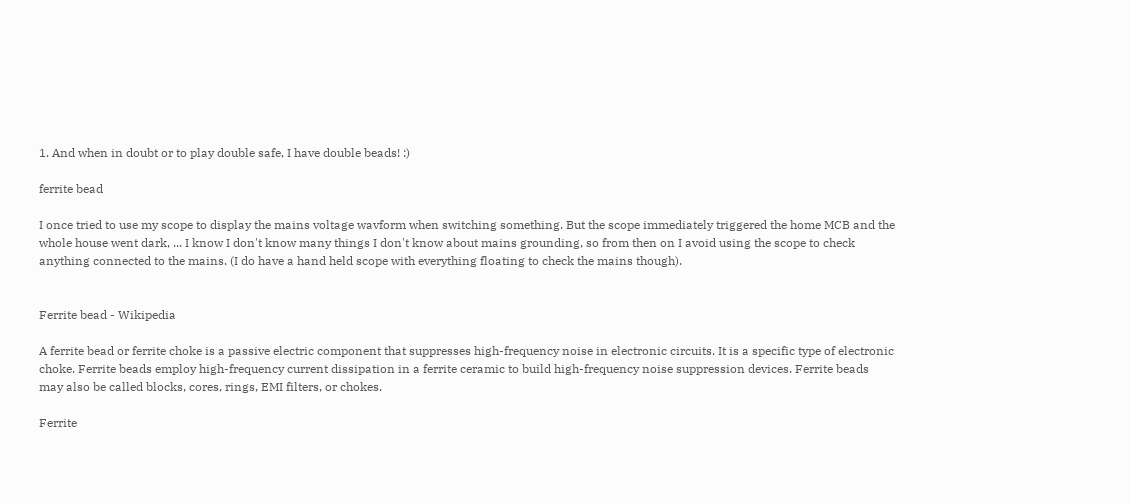1. And when in doubt or to play double safe, I have double beads! :)

ferrite bead

I once tried to use my scope to display the mains voltage wavform when switching something. But the scope immediately triggered the home MCB and the whole house went dark, ... I know I don't know many things I don't know about mains grounding, so from then on I avoid using the scope to check anything connected to the mains. (I do have a hand held scope with everything floating to check the mains though).


Ferrite bead - Wikipedia

A ferrite bead or ferrite choke is a passive electric component that suppresses high-frequency noise in electronic circuits. It is a specific type of electronic choke. Ferrite beads employ high-frequency current dissipation in a ferrite ceramic to build high-frequency noise suppression devices. Ferrite beads may also be called blocks, cores, rings, EMI filters, or chokes.

Ferrite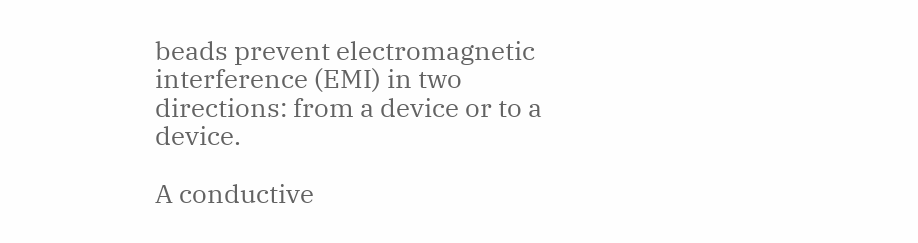beads prevent electromagnetic interference (EMI) in two directions: from a device or to a device.

A conductive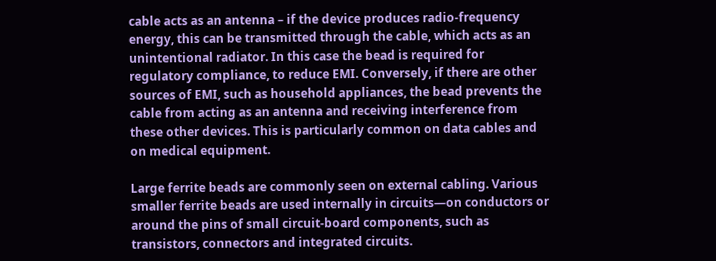cable acts as an antenna – if the device produces radio-frequency energy, this can be transmitted through the cable, which acts as an unintentional radiator. In this case the bead is required for regulatory compliance, to reduce EMI. Conversely, if there are other sources of EMI, such as household appliances, the bead prevents the cable from acting as an antenna and receiving interference from these other devices. This is particularly common on data cables and on medical equipment.

Large ferrite beads are commonly seen on external cabling. Various smaller ferrite beads are used internally in circuits—on conductors or around the pins of small circuit-board components, such as transistors, connectors and integrated circuits.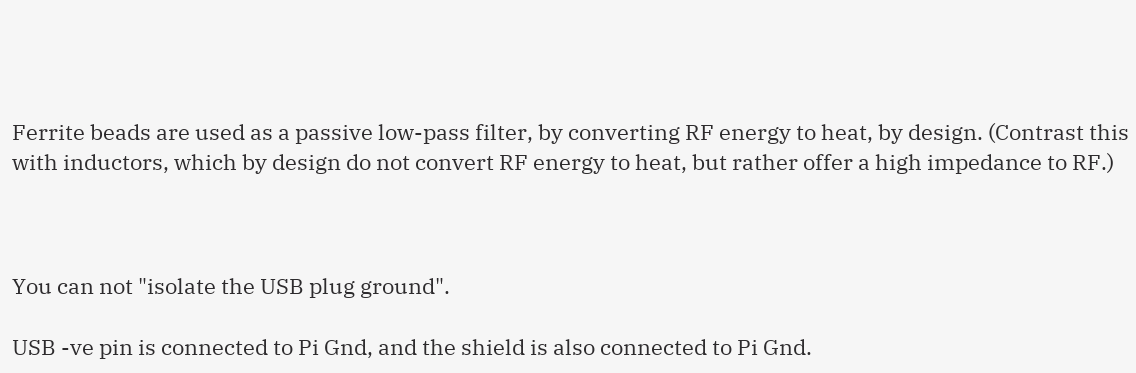Ferrite beads are used as a passive low-pass filter, by converting RF energy to heat, by design. (Contrast this with inductors, which by design do not convert RF energy to heat, but rather offer a high impedance to RF.)



You can not "isolate the USB plug ground".

USB -ve pin is connected to Pi Gnd, and the shield is also connected to Pi Gnd.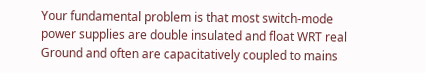Your fundamental problem is that most switch-mode power supplies are double insulated and float WRT real Ground and often are capacitatively coupled to mains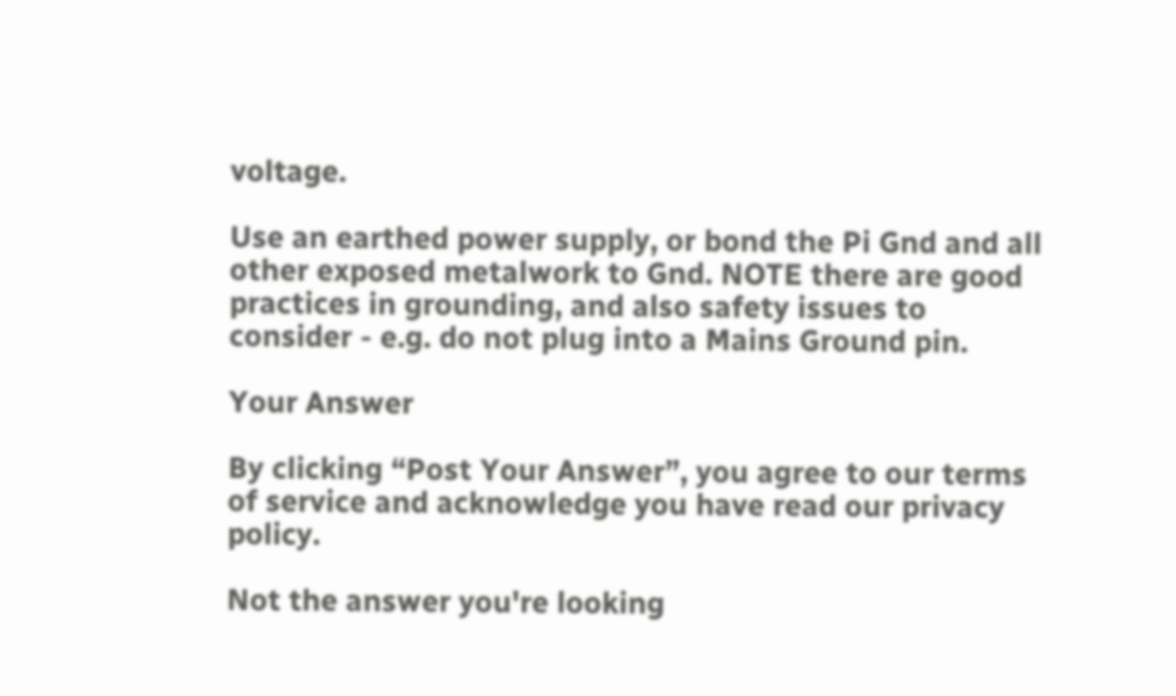voltage.

Use an earthed power supply, or bond the Pi Gnd and all other exposed metalwork to Gnd. NOTE there are good practices in grounding, and also safety issues to consider - e.g. do not plug into a Mains Ground pin.

Your Answer

By clicking “Post Your Answer”, you agree to our terms of service and acknowledge you have read our privacy policy.

Not the answer you're looking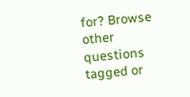for? Browse other questions tagged or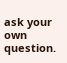ask your own question.